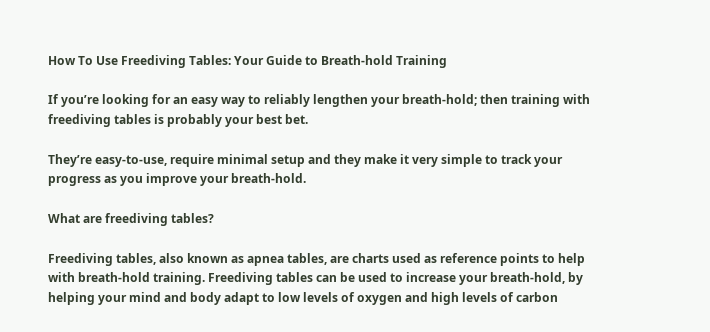How To Use Freediving Tables: Your Guide to Breath-hold Training

If you’re looking for an easy way to reliably lengthen your breath-hold; then training with freediving tables is probably your best bet.

They’re easy-to-use, require minimal setup and they make it very simple to track your progress as you improve your breath-hold.

What are freediving tables?

Freediving tables, also known as apnea tables, are charts used as reference points to help with breath-hold training. Freediving tables can be used to increase your breath-hold, by helping your mind and body adapt to low levels of oxygen and high levels of carbon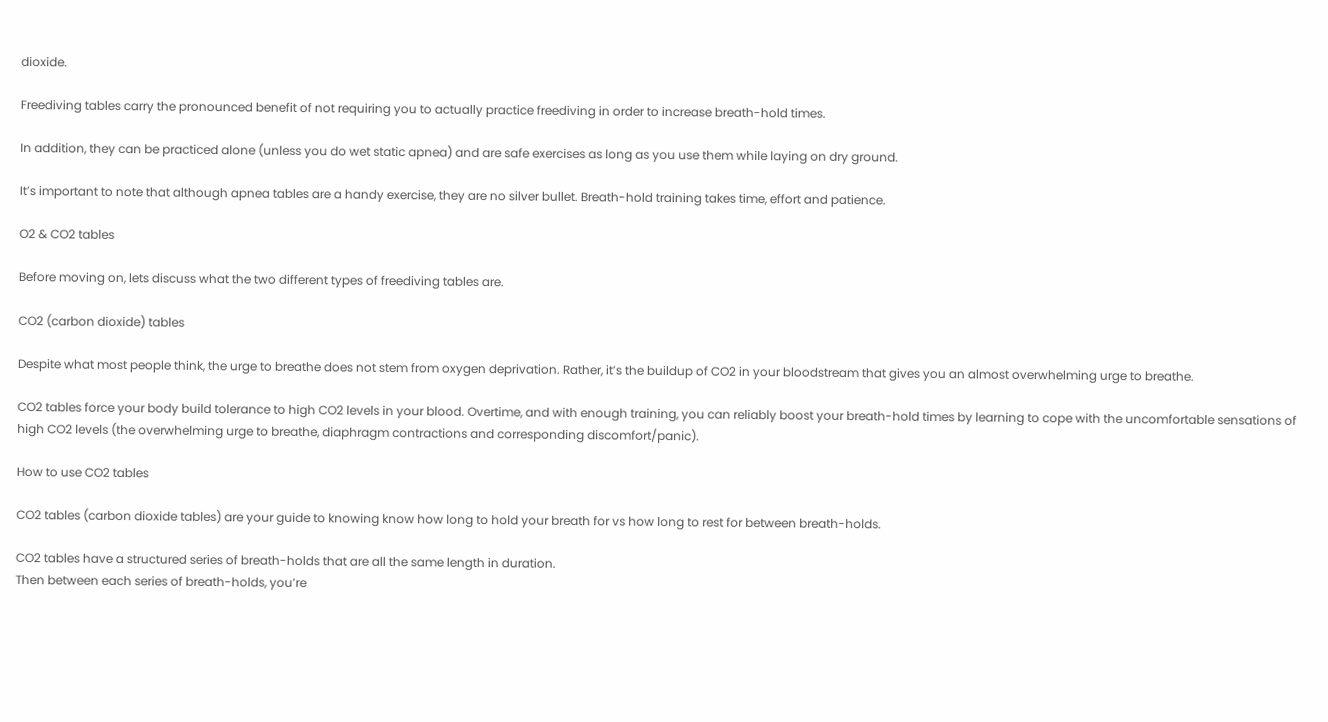dioxide.

Freediving tables carry the pronounced benefit of not requiring you to actually practice freediving in order to increase breath-hold times.

In addition, they can be practiced alone (unless you do wet static apnea) and are safe exercises as long as you use them while laying on dry ground.

It’s important to note that although apnea tables are a handy exercise, they are no silver bullet. Breath-hold training takes time, effort and patience.

O2 & CO2 tables

Before moving on, lets discuss what the two different types of freediving tables are.

CO2 (carbon dioxide) tables

Despite what most people think, the urge to breathe does not stem from oxygen deprivation. Rather, it’s the buildup of CO2 in your bloodstream that gives you an almost overwhelming urge to breathe.

CO2 tables force your body build tolerance to high CO2 levels in your blood. Overtime, and with enough training, you can reliably boost your breath-hold times by learning to cope with the uncomfortable sensations of high CO2 levels (the overwhelming urge to breathe, diaphragm contractions and corresponding discomfort/panic).

How to use CO2 tables

CO2 tables (carbon dioxide tables) are your guide to knowing know how long to hold your breath for vs how long to rest for between breath-holds.

CO2 tables have a structured series of breath-holds that are all the same length in duration.
Then between each series of breath-holds, you’re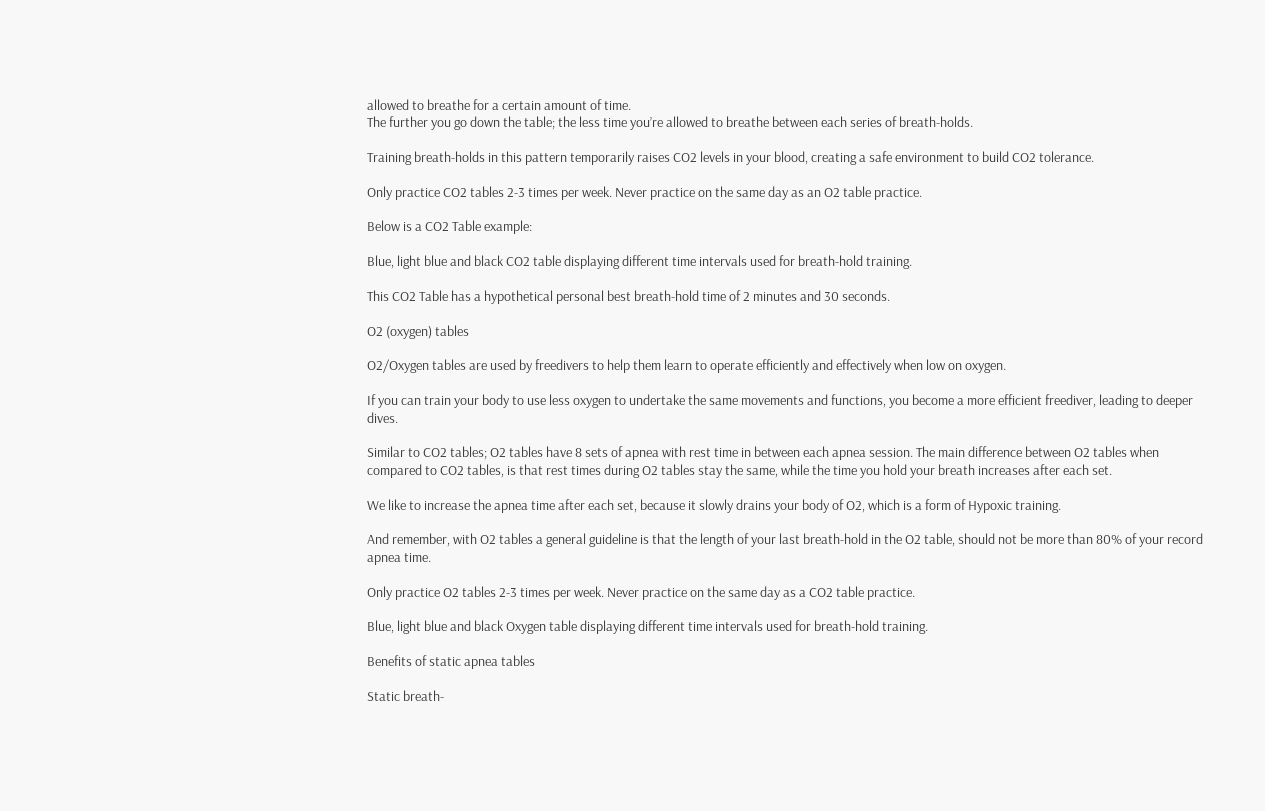allowed to breathe for a certain amount of time.
The further you go down the table; the less time you’re allowed to breathe between each series of breath-holds.

Training breath-holds in this pattern temporarily raises CO2 levels in your blood, creating a safe environment to build CO2 tolerance.

Only practice CO2 tables 2-3 times per week. Never practice on the same day as an O2 table practice.

Below is a CO2 Table example:

Blue, light blue and black CO2 table displaying different time intervals used for breath-hold training.

This CO2 Table has a hypothetical personal best breath-hold time of 2 minutes and 30 seconds.

O2 (oxygen) tables

O2/Oxygen tables are used by freedivers to help them learn to operate efficiently and effectively when low on oxygen.

If you can train your body to use less oxygen to undertake the same movements and functions, you become a more efficient freediver, leading to deeper dives.

Similar to CO2 tables; O2 tables have 8 sets of apnea with rest time in between each apnea session. The main difference between O2 tables when compared to CO2 tables, is that rest times during O2 tables stay the same, while the time you hold your breath increases after each set.

We like to increase the apnea time after each set, because it slowly drains your body of O2, which is a form of Hypoxic training.

And remember, with O2 tables a general guideline is that the length of your last breath-hold in the O2 table, should not be more than 80% of your record apnea time.

Only practice O2 tables 2-3 times per week. Never practice on the same day as a CO2 table practice.

Blue, light blue and black Oxygen table displaying different time intervals used for breath-hold training.

Benefits of static apnea tables

Static breath-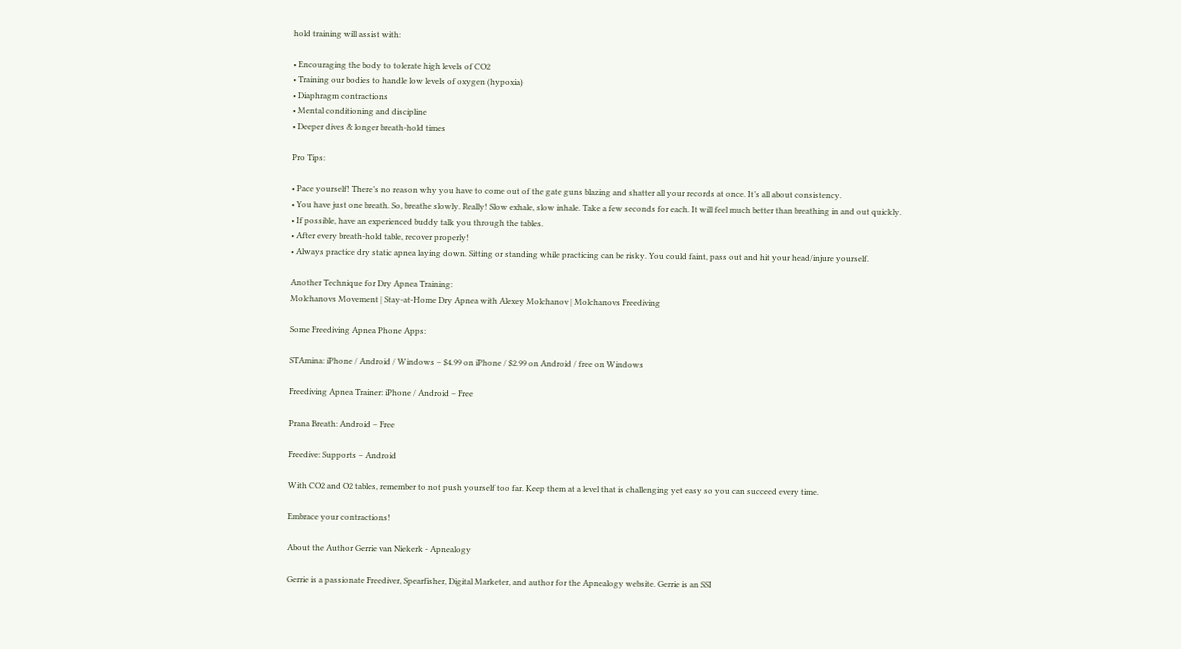hold training will assist with:

• Encouraging the body to tolerate high levels of CO2
• Training our bodies to handle low levels of oxygen (hypoxia)
• Diaphragm contractions
• Mental conditioning and discipline
• Deeper dives & longer breath-hold times

Pro Tips:

• Pace yourself! There’s no reason why you have to come out of the gate guns blazing and shatter all your records at once. It’s all about consistency.
• You have just one breath. So, breathe slowly. Really! Slow exhale, slow inhale. Take a few seconds for each. It will feel much better than breathing in and out quickly.
• If possible, have an experienced buddy talk you through the tables.
• After every breath-hold table, recover properly!
• Always practice dry static apnea laying down. Sitting or standing while practicing can be risky. You could faint, pass out and hit your head/injure yourself.

Another Technique for Dry Apnea Training:
Molchanovs Movement | Stay-at-Home Dry Apnea with Alexey Molchanov | Molchanovs Freediving

Some Freediving Apnea Phone Apps:

STAmina: iPhone / Android / Windows – $4.99 on iPhone / $2.99 on Android / free on Windows

Freediving Apnea Trainer: iPhone / Android – Free

Prana Breath: Android – Free

Freedive: Supports – Android

With CO2 and O2 tables, remember to not push yourself too far. Keep them at a level that is challenging yet easy so you can succeed every time.

Embrace your contractions!

About the Author Gerrie van Niekerk - Apnealogy

Gerrie is a passionate Freediver, Spearfisher, Digital Marketer, and author for the Apnealogy website. Gerrie is an SSI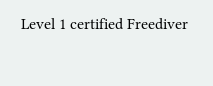Level 1 certified Freediver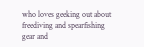who loves geeking out about freediving and spearfishing gear and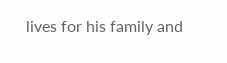lives for his family and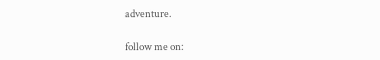adventure.

follow me on: